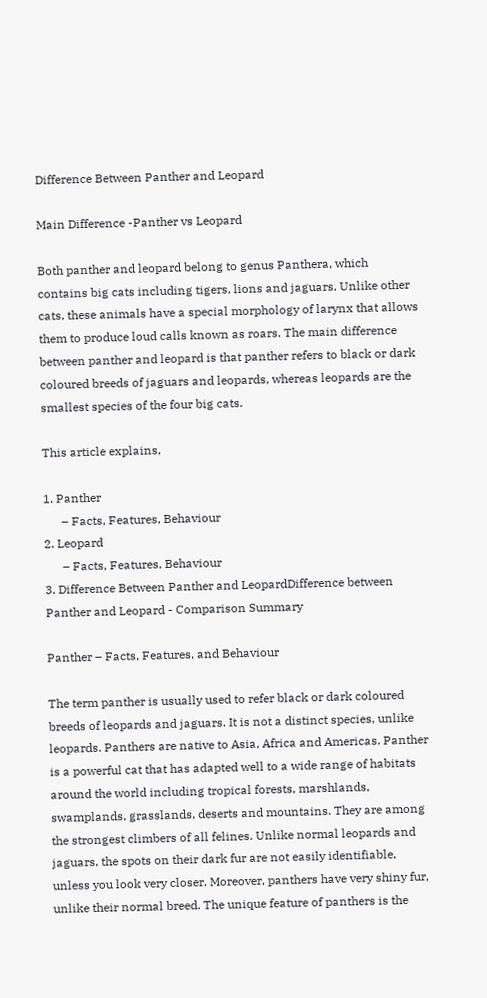Difference Between Panther and Leopard

Main Difference -Panther vs Leopard

Both panther and leopard belong to genus Panthera, which contains big cats including tigers, lions and jaguars. Unlike other cats, these animals have a special morphology of larynx that allows them to produce loud calls known as roars. The main difference between panther and leopard is that panther refers to black or dark coloured breeds of jaguars and leopards, whereas leopards are the smallest species of the four big cats.

This article explains,

1. Panther
      – Facts, Features, Behaviour
2. Leopard
      – Facts, Features, Behaviour
3. Difference Between Panther and LeopardDifference between Panther and Leopard - Comparison Summary

Panther – Facts, Features, and Behaviour

The term panther is usually used to refer black or dark coloured breeds of leopards and jaguars. It is not a distinct species, unlike leopards. Panthers are native to Asia, Africa and Americas. Panther is a powerful cat that has adapted well to a wide range of habitats around the world including tropical forests, marshlands, swamplands, grasslands, deserts and mountains. They are among the strongest climbers of all felines. Unlike normal leopards and jaguars, the spots on their dark fur are not easily identifiable, unless you look very closer. Moreover, panthers have very shiny fur, unlike their normal breed. The unique feature of panthers is the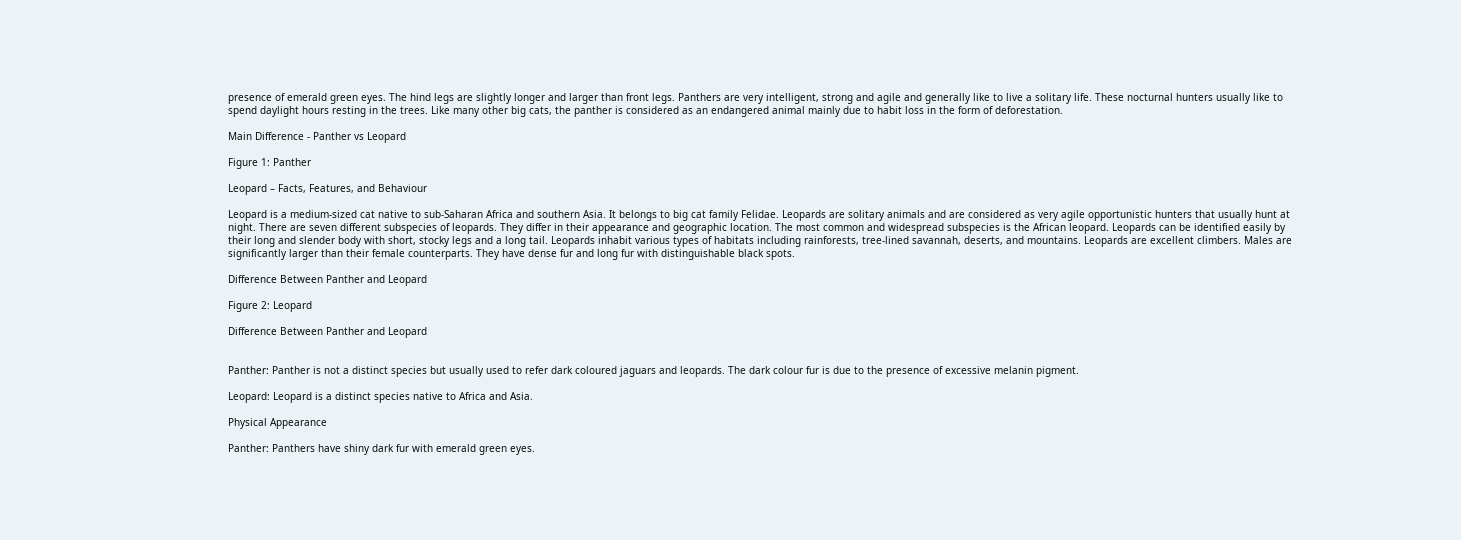presence of emerald green eyes. The hind legs are slightly longer and larger than front legs. Panthers are very intelligent, strong and agile and generally like to live a solitary life. These nocturnal hunters usually like to spend daylight hours resting in the trees. Like many other big cats, the panther is considered as an endangered animal mainly due to habit loss in the form of deforestation.

Main Difference - Panther vs Leopard

Figure 1: Panther

Leopard – Facts, Features, and Behaviour

Leopard is a medium-sized cat native to sub-Saharan Africa and southern Asia. It belongs to big cat family Felidae. Leopards are solitary animals and are considered as very agile opportunistic hunters that usually hunt at night. There are seven different subspecies of leopards. They differ in their appearance and geographic location. The most common and widespread subspecies is the African leopard. Leopards can be identified easily by their long and slender body with short, stocky legs and a long tail. Leopards inhabit various types of habitats including rainforests, tree-lined savannah, deserts, and mountains. Leopards are excellent climbers. Males are significantly larger than their female counterparts. They have dense fur and long fur with distinguishable black spots.

Difference Between Panther and Leopard

Figure 2: Leopard

Difference Between Panther and Leopard


Panther: Panther is not a distinct species but usually used to refer dark coloured jaguars and leopards. The dark colour fur is due to the presence of excessive melanin pigment.

Leopard: Leopard is a distinct species native to Africa and Asia.

Physical Appearance

Panther: Panthers have shiny dark fur with emerald green eyes.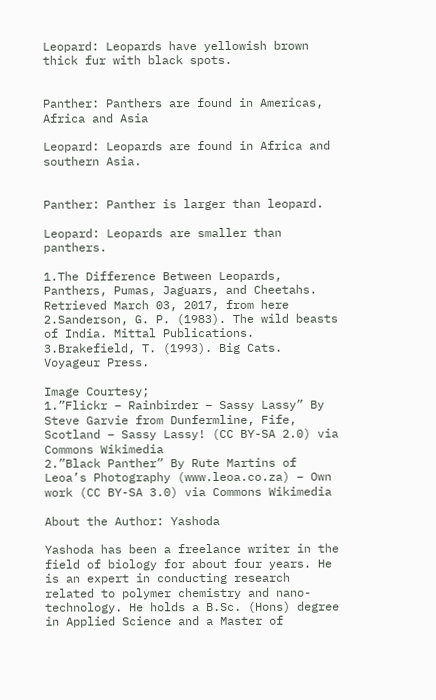Leopard: Leopards have yellowish brown thick fur with black spots.


Panther: Panthers are found in Americas, Africa and Asia

Leopard: Leopards are found in Africa and southern Asia.


Panther: Panther is larger than leopard.

Leopard: Leopards are smaller than panthers.

1.The Difference Between Leopards, Panthers, Pumas, Jaguars, and Cheetahs. Retrieved March 03, 2017, from here
2.Sanderson, G. P. (1983). The wild beasts of India. Mittal Publications.
3.Brakefield, T. (1993). Big Cats. Voyageur Press.

Image Courtesy;
1.”Flickr – Rainbirder – Sassy Lassy” By Steve Garvie from Dunfermline, Fife, Scotland – Sassy Lassy! (CC BY-SA 2.0) via Commons Wikimedia
2.”Black Panther” By Rute Martins of Leoa’s Photography (www.leoa.co.za) – Own work (CC BY-SA 3.0) via Commons Wikimedia

About the Author: Yashoda

Yashoda has been a freelance writer in the field of biology for about four years. He is an expert in conducting research related to polymer chemistry and nano-technology. He holds a B.Sc. (Hons) degree in Applied Science and a Master of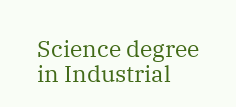Science degree in Industrial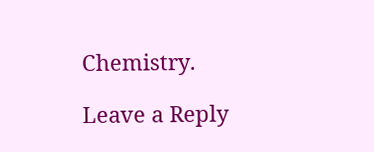Chemistry.

Leave a Reply